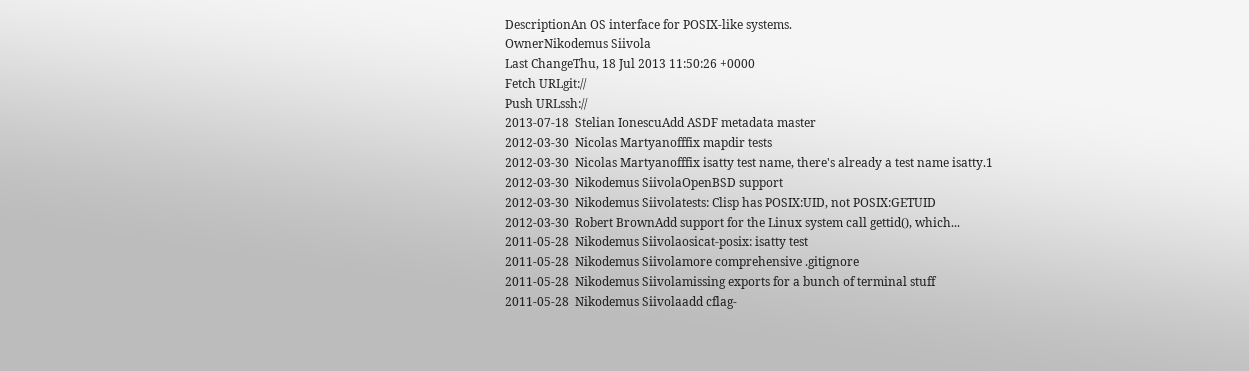DescriptionAn OS interface for POSIX-like systems.
OwnerNikodemus Siivola
Last ChangeThu, 18 Jul 2013 11:50:26 +0000
Fetch URLgit://
Push URLssh://
2013-07-18  Stelian IonescuAdd ASDF metadata master
2012-03-30  Nicolas Martyanofffix mapdir tests
2012-03-30  Nicolas Martyanofffix isatty test name, there's already a test name isatty.1
2012-03-30  Nikodemus SiivolaOpenBSD support
2012-03-30  Nikodemus Siivolatests: Clisp has POSIX:UID, not POSIX:GETUID
2012-03-30  Robert BrownAdd support for the Linux system call gettid(), which...
2011-05-28  Nikodemus Siivolaosicat-posix: isatty test
2011-05-28  Nikodemus Siivolamore comprehensive .gitignore
2011-05-28  Nikodemus Siivolamissing exports for a bunch of terminal stuff
2011-05-28  Nikodemus Siivolaadd cflag-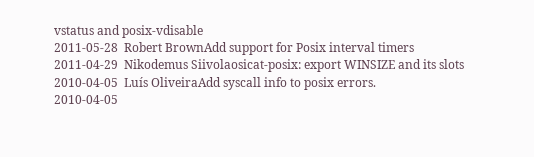vstatus and posix-vdisable
2011-05-28  Robert BrownAdd support for Posix interval timers
2011-04-29  Nikodemus Siivolaosicat-posix: export WINSIZE and its slots
2010-04-05  Luís OliveiraAdd syscall info to posix errors.
2010-04-05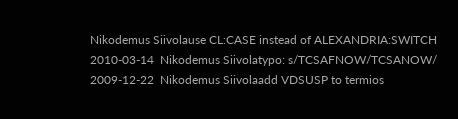Nikodemus Siivolause CL:CASE instead of ALEXANDRIA:SWITCH
2010-03-14  Nikodemus Siivolatypo: s/TCSAFNOW/TCSANOW/
2009-12-22  Nikodemus Siivolaadd VDSUSP to termios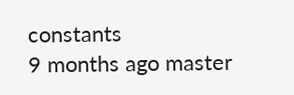constants
9 months ago master